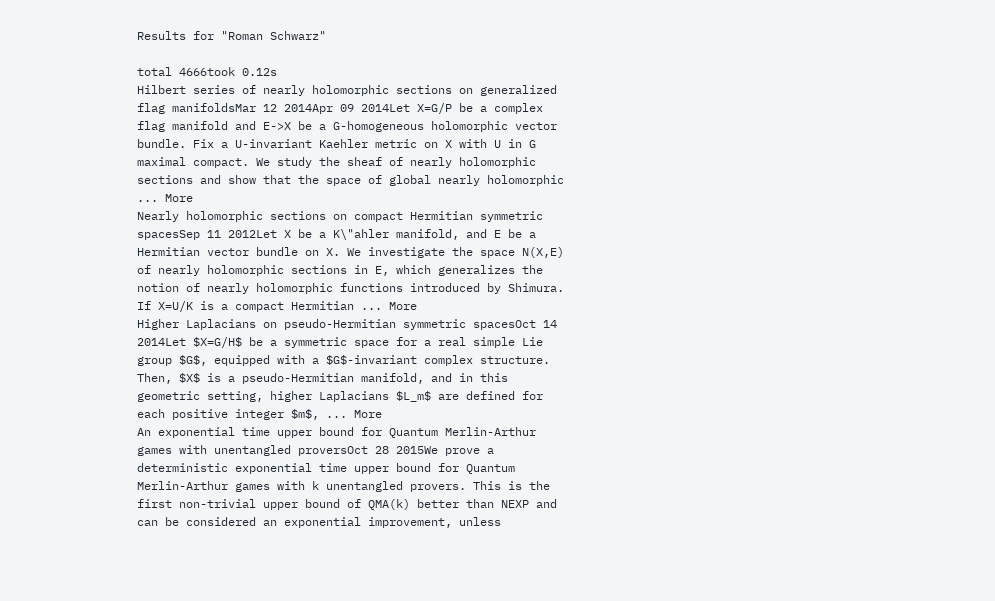Results for "Roman Schwarz"

total 4666took 0.12s
Hilbert series of nearly holomorphic sections on generalized flag manifoldsMar 12 2014Apr 09 2014Let X=G/P be a complex flag manifold and E->X be a G-homogeneous holomorphic vector bundle. Fix a U-invariant Kaehler metric on X with U in G maximal compact. We study the sheaf of nearly holomorphic sections and show that the space of global nearly holomorphic ... More
Nearly holomorphic sections on compact Hermitian symmetric spacesSep 11 2012Let X be a K\"ahler manifold, and E be a Hermitian vector bundle on X. We investigate the space N(X,E) of nearly holomorphic sections in E, which generalizes the notion of nearly holomorphic functions introduced by Shimura. If X=U/K is a compact Hermitian ... More
Higher Laplacians on pseudo-Hermitian symmetric spacesOct 14 2014Let $X=G/H$ be a symmetric space for a real simple Lie group $G$, equipped with a $G$-invariant complex structure. Then, $X$ is a pseudo-Hermitian manifold, and in this geometric setting, higher Laplacians $L_m$ are defined for each positive integer $m$, ... More
An exponential time upper bound for Quantum Merlin-Arthur games with unentangled proversOct 28 2015We prove a deterministic exponential time upper bound for Quantum Merlin-Arthur games with k unentangled provers. This is the first non-trivial upper bound of QMA(k) better than NEXP and can be considered an exponential improvement, unless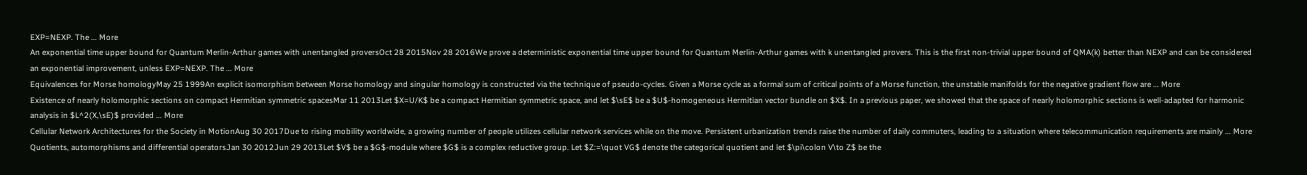EXP=NEXP. The ... More
An exponential time upper bound for Quantum Merlin-Arthur games with unentangled proversOct 28 2015Nov 28 2016We prove a deterministic exponential time upper bound for Quantum Merlin-Arthur games with k unentangled provers. This is the first non-trivial upper bound of QMA(k) better than NEXP and can be considered an exponential improvement, unless EXP=NEXP. The ... More
Equivalences for Morse homologyMay 25 1999An explicit isomorphism between Morse homology and singular homology is constructed via the technique of pseudo-cycles. Given a Morse cycle as a formal sum of critical points of a Morse function, the unstable manifolds for the negative gradient flow are ... More
Existence of nearly holomorphic sections on compact Hermitian symmetric spacesMar 11 2013Let $X=U/K$ be a compact Hermitian symmetric space, and let $\sE$ be a $U$-homogeneous Hermitian vector bundle on $X$. In a previous paper, we showed that the space of nearly holomorphic sections is well-adapted for harmonic analysis in $L^2(X,\sE)$ provided ... More
Cellular Network Architectures for the Society in MotionAug 30 2017Due to rising mobility worldwide, a growing number of people utilizes cellular network services while on the move. Persistent urbanization trends raise the number of daily commuters, leading to a situation where telecommunication requirements are mainly ... More
Quotients, automorphisms and differential operatorsJan 30 2012Jun 29 2013Let $V$ be a $G$-module where $G$ is a complex reductive group. Let $Z:=\quot VG$ denote the categorical quotient and let $\pi\colon V\to Z$ be the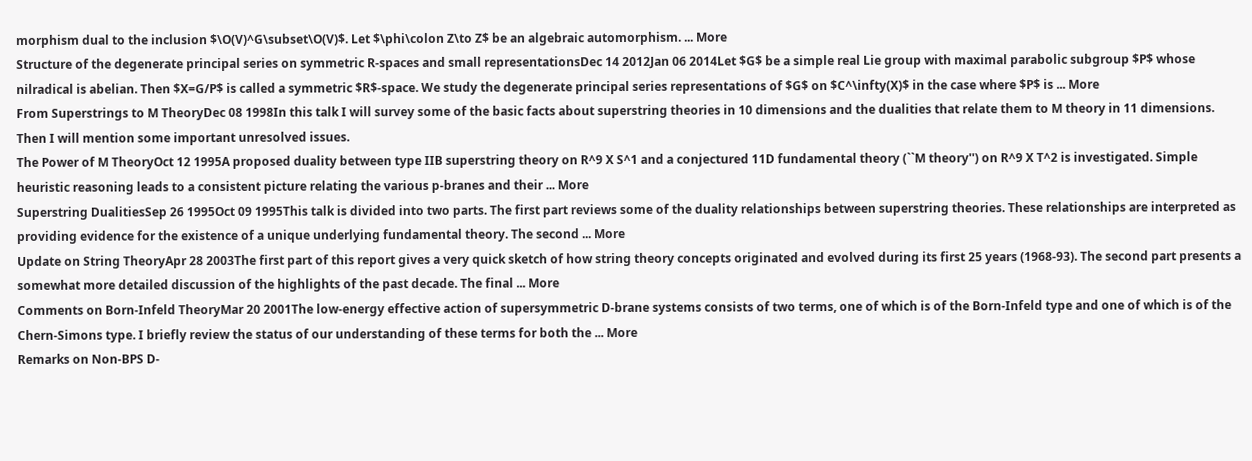morphism dual to the inclusion $\O(V)^G\subset\O(V)$. Let $\phi\colon Z\to Z$ be an algebraic automorphism. ... More
Structure of the degenerate principal series on symmetric R-spaces and small representationsDec 14 2012Jan 06 2014Let $G$ be a simple real Lie group with maximal parabolic subgroup $P$ whose nilradical is abelian. Then $X=G/P$ is called a symmetric $R$-space. We study the degenerate principal series representations of $G$ on $C^\infty(X)$ in the case where $P$ is ... More
From Superstrings to M TheoryDec 08 1998In this talk I will survey some of the basic facts about superstring theories in 10 dimensions and the dualities that relate them to M theory in 11 dimensions. Then I will mention some important unresolved issues.
The Power of M TheoryOct 12 1995A proposed duality between type IIB superstring theory on R^9 X S^1 and a conjectured 11D fundamental theory (``M theory'') on R^9 X T^2 is investigated. Simple heuristic reasoning leads to a consistent picture relating the various p-branes and their ... More
Superstring DualitiesSep 26 1995Oct 09 1995This talk is divided into two parts. The first part reviews some of the duality relationships between superstring theories. These relationships are interpreted as providing evidence for the existence of a unique underlying fundamental theory. The second ... More
Update on String TheoryApr 28 2003The first part of this report gives a very quick sketch of how string theory concepts originated and evolved during its first 25 years (1968-93). The second part presents a somewhat more detailed discussion of the highlights of the past decade. The final ... More
Comments on Born-Infeld TheoryMar 20 2001The low-energy effective action of supersymmetric D-brane systems consists of two terms, one of which is of the Born-Infeld type and one of which is of the Chern-Simons type. I briefly review the status of our understanding of these terms for both the ... More
Remarks on Non-BPS D-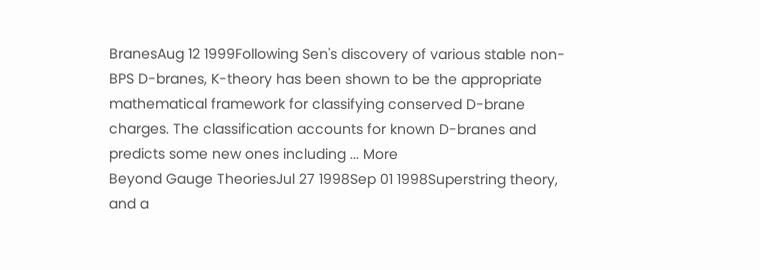BranesAug 12 1999Following Sen's discovery of various stable non-BPS D-branes, K-theory has been shown to be the appropriate mathematical framework for classifying conserved D-brane charges. The classification accounts for known D-branes and predicts some new ones including ... More
Beyond Gauge TheoriesJul 27 1998Sep 01 1998Superstring theory, and a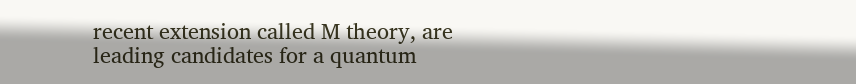recent extension called M theory, are leading candidates for a quantum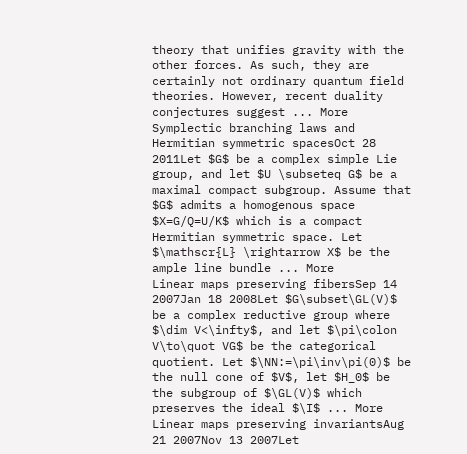theory that unifies gravity with the other forces. As such, they are certainly not ordinary quantum field theories. However, recent duality conjectures suggest ... More
Symplectic branching laws and Hermitian symmetric spacesOct 28 2011Let $G$ be a complex simple Lie group, and let $U \subseteq G$ be a maximal compact subgroup. Assume that $G$ admits a homogenous space $X=G/Q=U/K$ which is a compact Hermitian symmetric space. Let $\mathscr{L} \rightarrow X$ be the ample line bundle ... More
Linear maps preserving fibersSep 14 2007Jan 18 2008Let $G\subset\GL(V)$ be a complex reductive group where $\dim V<\infty$, and let $\pi\colon V\to\quot VG$ be the categorical quotient. Let $\NN:=\pi\inv\pi(0)$ be the null cone of $V$, let $H_0$ be the subgroup of $\GL(V)$ which preserves the ideal $\I$ ... More
Linear maps preserving invariantsAug 21 2007Nov 13 2007Let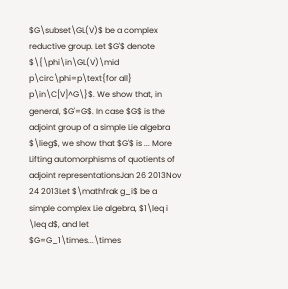$G\subset\GL(V)$ be a complex reductive group. Let $G'$ denote $\{\phi\in\GL(V)\mid p\circ\phi=p\text{for all} p\in\C[V]^G\}$. We show that, in general, $G'=G$. In case $G$ is the adjoint group of a simple Lie algebra $\lieg$, we show that $G'$ is ... More
Lifting automorphisms of quotients of adjoint representationsJan 26 2013Nov 24 2013Let $\mathfrak g_i$ be a simple complex Lie algebra, $1\leq i \leq d$, and let $G=G_1\times...\times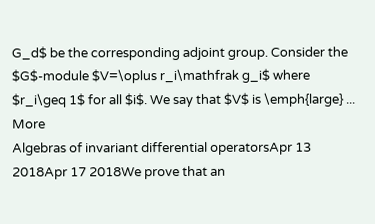G_d$ be the corresponding adjoint group. Consider the $G$-module $V=\oplus r_i\mathfrak g_i$ where $r_i\geq 1$ for all $i$. We say that $V$ is \emph{large} ... More
Algebras of invariant differential operatorsApr 13 2018Apr 17 2018We prove that an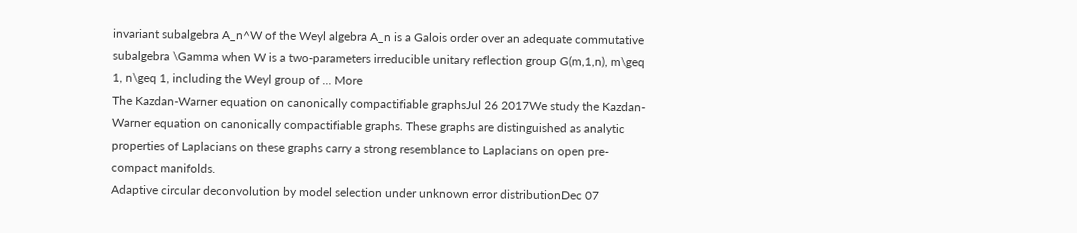invariant subalgebra A_n^W of the Weyl algebra A_n is a Galois order over an adequate commutative subalgebra \Gamma when W is a two-parameters irreducible unitary reflection group G(m,1,n), m\geq 1, n\geq 1, including the Weyl group of ... More
The Kazdan-Warner equation on canonically compactifiable graphsJul 26 2017We study the Kazdan-Warner equation on canonically compactifiable graphs. These graphs are distinguished as analytic properties of Laplacians on these graphs carry a strong resemblance to Laplacians on open pre-compact manifolds.
Adaptive circular deconvolution by model selection under unknown error distributionDec 07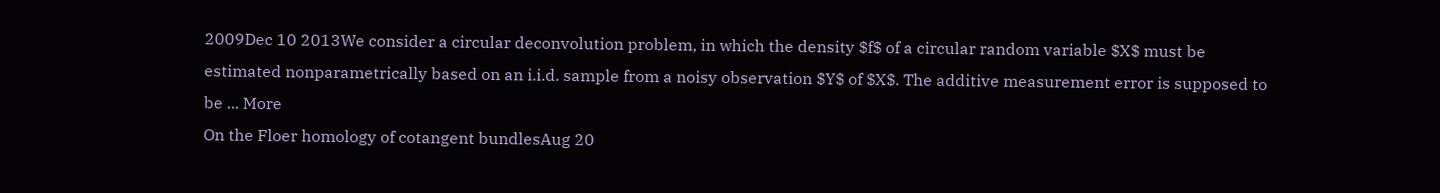2009Dec 10 2013We consider a circular deconvolution problem, in which the density $f$ of a circular random variable $X$ must be estimated nonparametrically based on an i.i.d. sample from a noisy observation $Y$ of $X$. The additive measurement error is supposed to be ... More
On the Floer homology of cotangent bundlesAug 20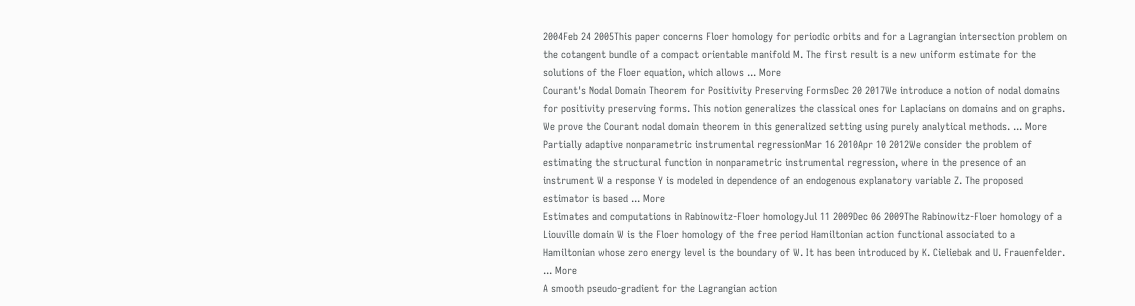2004Feb 24 2005This paper concerns Floer homology for periodic orbits and for a Lagrangian intersection problem on the cotangent bundle of a compact orientable manifold M. The first result is a new uniform estimate for the solutions of the Floer equation, which allows ... More
Courant's Nodal Domain Theorem for Positivity Preserving FormsDec 20 2017We introduce a notion of nodal domains for positivity preserving forms. This notion generalizes the classical ones for Laplacians on domains and on graphs. We prove the Courant nodal domain theorem in this generalized setting using purely analytical methods. ... More
Partially adaptive nonparametric instrumental regressionMar 16 2010Apr 10 2012We consider the problem of estimating the structural function in nonparametric instrumental regression, where in the presence of an instrument W a response Y is modeled in dependence of an endogenous explanatory variable Z. The proposed estimator is based ... More
Estimates and computations in Rabinowitz-Floer homologyJul 11 2009Dec 06 2009The Rabinowitz-Floer homology of a Liouville domain W is the Floer homology of the free period Hamiltonian action functional associated to a Hamiltonian whose zero energy level is the boundary of W. It has been introduced by K. Cieliebak and U. Frauenfelder. ... More
A smooth pseudo-gradient for the Lagrangian action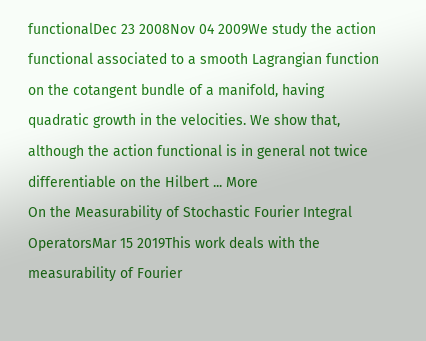functionalDec 23 2008Nov 04 2009We study the action functional associated to a smooth Lagrangian function on the cotangent bundle of a manifold, having quadratic growth in the velocities. We show that, although the action functional is in general not twice differentiable on the Hilbert ... More
On the Measurability of Stochastic Fourier Integral OperatorsMar 15 2019This work deals with the measurability of Fourier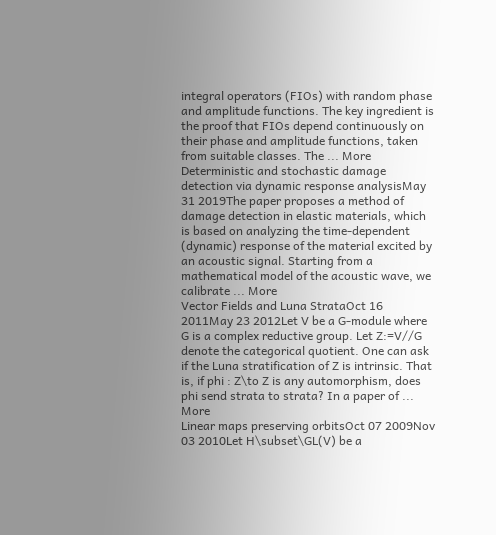integral operators (FIOs) with random phase and amplitude functions. The key ingredient is the proof that FIOs depend continuously on their phase and amplitude functions, taken from suitable classes. The ... More
Deterministic and stochastic damage detection via dynamic response analysisMay 31 2019The paper proposes a method of damage detection in elastic materials, which is based on analyzing the time-dependent (dynamic) response of the material excited by an acoustic signal. Starting from a mathematical model of the acoustic wave, we calibrate ... More
Vector Fields and Luna StrataOct 16 2011May 23 2012Let V be a G-module where G is a complex reductive group. Let Z:=V//G denote the categorical quotient. One can ask if the Luna stratification of Z is intrinsic. That is, if phi : Z\to Z is any automorphism, does phi send strata to strata? In a paper of ... More
Linear maps preserving orbitsOct 07 2009Nov 03 2010Let H\subset\GL(V) be a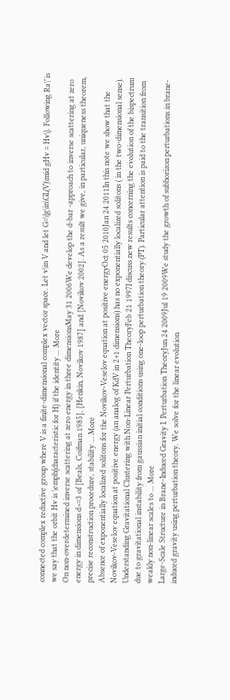connected complex reductive group where V is a finite-dimensional complex vector space. Let v\in V and let G=\{g\in\GL(V)\mid gHv = Hv\}. Following Ra\"is we say that the orbit Hv is \emph{characteristic for H} if the identity ... More
On non-overdetermined inverse scattering at zero energy in three dimensionsMay 31 2006We develop the d-bar -approach to inverse scattering at zero energy in dimensions d>=3 of [Beals, Coifman 1985], [Henkin, Novikov 1987] and [Novikov 2002]. As a result we give, in particular, uniqueness theorem, precise reconstruction procedure, stability ... More
Absence of exponentially localized solitons for the Novikov-Veselov equation at positive energyOct 05 2010Jan 24 2011In this note we show that the Novikov-Veselov equation at positive energy (an analog of KdV in 2+1 dimensions) has no exponentially localized solitons ( in the two-dimensional sense).
Understanding Gravitational Clustering with Non-Linear Perturbation TheoryFeb 21 1997I discuss new results concerning the evolution of the bispectrum due to gravitational instability from gaussian initial conditions using one-loop perturbation theory (PT). Particular attention is paid to the transition from weakly non-linear scales to ... More
Large-Scale Structure in Brane-Induced Gravity I. Perturbation TheoryJun 24 2009Jul 19 2009We study the growth of subhorizon perturbations in brane-induced gravity using perturbation theory. We solve for the linear evolution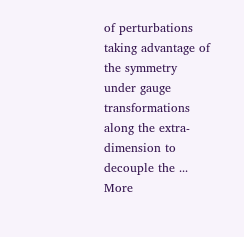of perturbations taking advantage of the symmetry under gauge transformations along the extra-dimension to decouple the ... More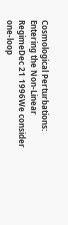Cosmological Perturbations: Entering the Non-Linear RegimeDec 21 1996We consider one-loop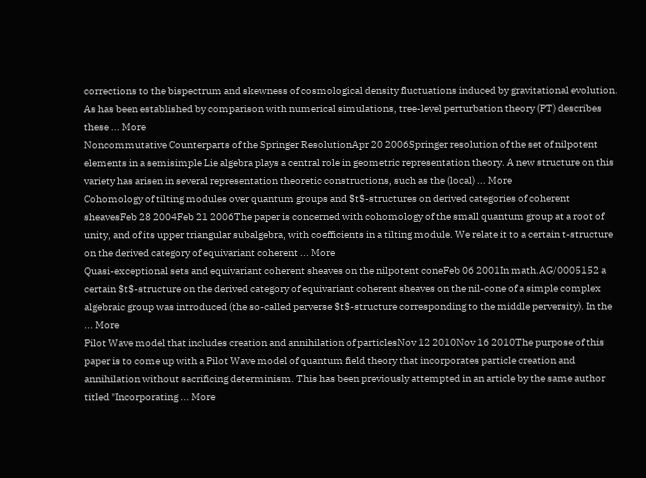corrections to the bispectrum and skewness of cosmological density fluctuations induced by gravitational evolution. As has been established by comparison with numerical simulations, tree-level perturbation theory (PT) describes these ... More
Noncommutative Counterparts of the Springer ResolutionApr 20 2006Springer resolution of the set of nilpotent elements in a semisimple Lie algebra plays a central role in geometric representation theory. A new structure on this variety has arisen in several representation theoretic constructions, such as the (local) ... More
Cohomology of tilting modules over quantum groups and $t$-structures on derived categories of coherent sheavesFeb 28 2004Feb 21 2006The paper is concerned with cohomology of the small quantum group at a root of unity, and of its upper triangular subalgebra, with coefficients in a tilting module. We relate it to a certain t-structure on the derived category of equivariant coherent ... More
Quasi-exceptional sets and equivariant coherent sheaves on the nilpotent coneFeb 06 2001In math.AG/0005152 a certain $t$-structure on the derived category of equivariant coherent sheaves on the nil-cone of a simple complex algebraic group was introduced (the so-called perverse $t$-structure corresponding to the middle perversity). In the ... More
Pilot Wave model that includes creation and annihilation of particlesNov 12 2010Nov 16 2010The purpose of this paper is to come up with a Pilot Wave model of quantum field theory that incorporates particle creation and annihilation without sacrificing determinism. This has been previously attempted in an article by the same author titled "Incorporating ... More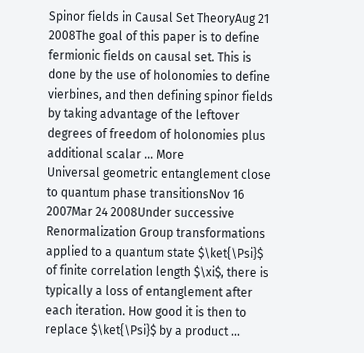Spinor fields in Causal Set TheoryAug 21 2008The goal of this paper is to define fermionic fields on causal set. This is done by the use of holonomies to define vierbines, and then defining spinor fields by taking advantage of the leftover degrees of freedom of holonomies plus additional scalar ... More
Universal geometric entanglement close to quantum phase transitionsNov 16 2007Mar 24 2008Under successive Renormalization Group transformations applied to a quantum state $\ket{\Psi}$ of finite correlation length $\xi$, there is typically a loss of entanglement after each iteration. How good it is then to replace $\ket{\Psi}$ by a product ...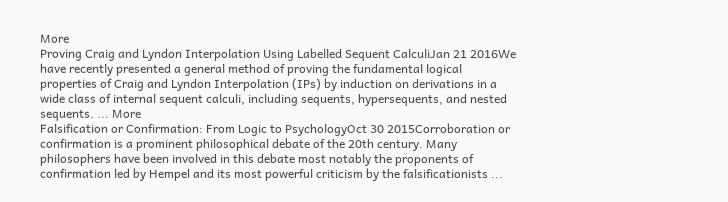More
Proving Craig and Lyndon Interpolation Using Labelled Sequent CalculiJan 21 2016We have recently presented a general method of proving the fundamental logical properties of Craig and Lyndon Interpolation (IPs) by induction on derivations in a wide class of internal sequent calculi, including sequents, hypersequents, and nested sequents. ... More
Falsification or Confirmation: From Logic to PsychologyOct 30 2015Corroboration or confirmation is a prominent philosophical debate of the 20th century. Many philosophers have been involved in this debate most notably the proponents of confirmation led by Hempel and its most powerful criticism by the falsificationists ...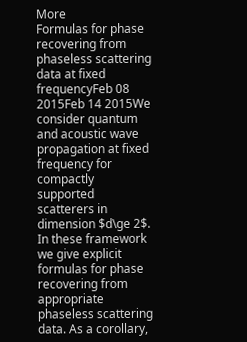More
Formulas for phase recovering from phaseless scattering data at fixed frequencyFeb 08 2015Feb 14 2015We consider quantum and acoustic wave propagation at fixed frequency for compactly supported scatterers in dimension $d\ge 2$. In these framework we give explicit formulas for phase recovering from appropriate phaseless scattering data. As a corollary,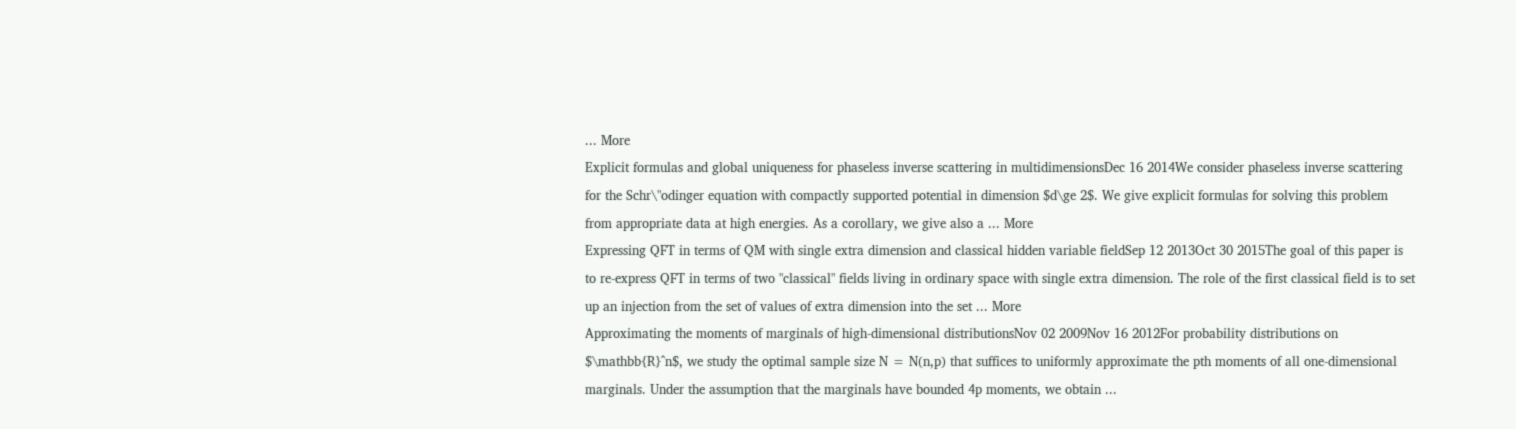... More
Explicit formulas and global uniqueness for phaseless inverse scattering in multidimensionsDec 16 2014We consider phaseless inverse scattering for the Schr\"odinger equation with compactly supported potential in dimension $d\ge 2$. We give explicit formulas for solving this problem from appropriate data at high energies. As a corollary, we give also a ... More
Expressing QFT in terms of QM with single extra dimension and classical hidden variable fieldSep 12 2013Oct 30 2015The goal of this paper is to re-express QFT in terms of two "classical" fields living in ordinary space with single extra dimension. The role of the first classical field is to set up an injection from the set of values of extra dimension into the set ... More
Approximating the moments of marginals of high-dimensional distributionsNov 02 2009Nov 16 2012For probability distributions on $\mathbb{R}^n$, we study the optimal sample size N = N(n,p) that suffices to uniformly approximate the pth moments of all one-dimensional marginals. Under the assumption that the marginals have bounded 4p moments, we obtain ...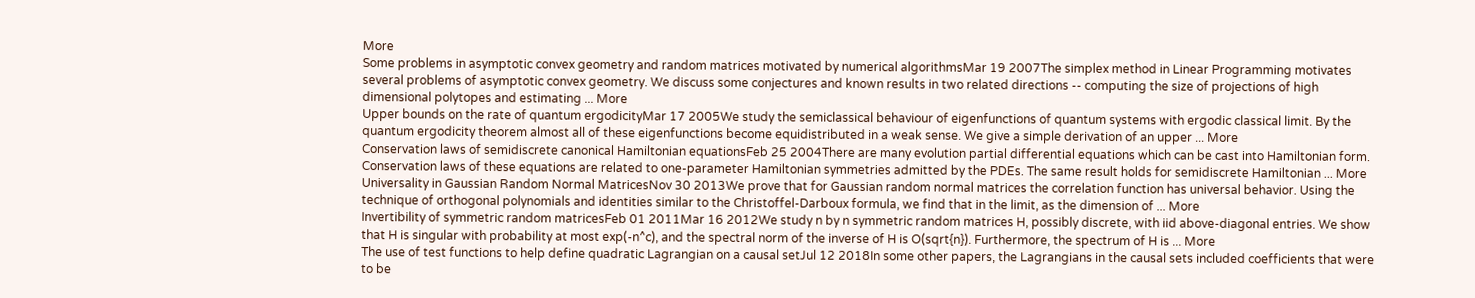More
Some problems in asymptotic convex geometry and random matrices motivated by numerical algorithmsMar 19 2007The simplex method in Linear Programming motivates several problems of asymptotic convex geometry. We discuss some conjectures and known results in two related directions -- computing the size of projections of high dimensional polytopes and estimating ... More
Upper bounds on the rate of quantum ergodicityMar 17 2005We study the semiclassical behaviour of eigenfunctions of quantum systems with ergodic classical limit. By the quantum ergodicity theorem almost all of these eigenfunctions become equidistributed in a weak sense. We give a simple derivation of an upper ... More
Conservation laws of semidiscrete canonical Hamiltonian equationsFeb 25 2004There are many evolution partial differential equations which can be cast into Hamiltonian form. Conservation laws of these equations are related to one-parameter Hamiltonian symmetries admitted by the PDEs. The same result holds for semidiscrete Hamiltonian ... More
Universality in Gaussian Random Normal MatricesNov 30 2013We prove that for Gaussian random normal matrices the correlation function has universal behavior. Using the technique of orthogonal polynomials and identities similar to the Christoffel-Darboux formula, we find that in the limit, as the dimension of ... More
Invertibility of symmetric random matricesFeb 01 2011Mar 16 2012We study n by n symmetric random matrices H, possibly discrete, with iid above-diagonal entries. We show that H is singular with probability at most exp(-n^c), and the spectral norm of the inverse of H is O(sqrt{n}). Furthermore, the spectrum of H is ... More
The use of test functions to help define quadratic Lagrangian on a causal setJul 12 2018In some other papers, the Lagrangians in the causal sets included coefficients that were to be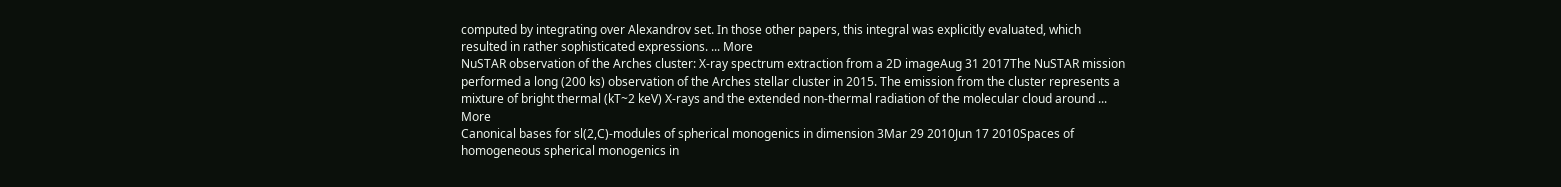computed by integrating over Alexandrov set. In those other papers, this integral was explicitly evaluated, which resulted in rather sophisticated expressions. ... More
NuSTAR observation of the Arches cluster: X-ray spectrum extraction from a 2D imageAug 31 2017The NuSTAR mission performed a long (200 ks) observation of the Arches stellar cluster in 2015. The emission from the cluster represents a mixture of bright thermal (kT~2 keV) X-rays and the extended non-thermal radiation of the molecular cloud around ... More
Canonical bases for sl(2,C)-modules of spherical monogenics in dimension 3Mar 29 2010Jun 17 2010Spaces of homogeneous spherical monogenics in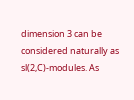dimension 3 can be considered naturally as sl(2,C)-modules. As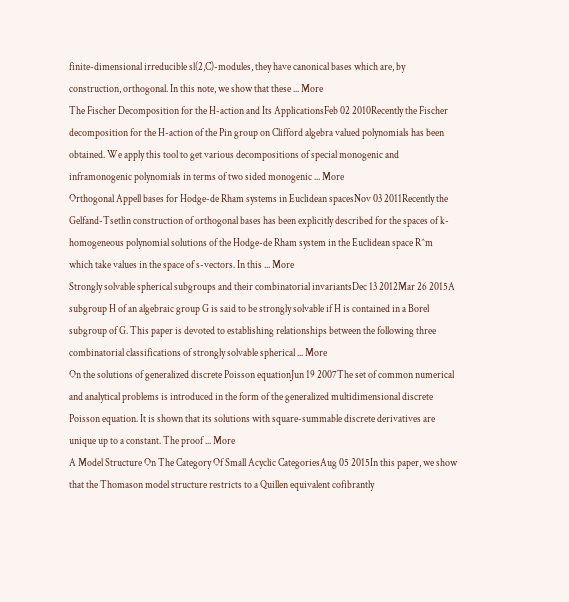finite-dimensional irreducible sl(2,C)-modules, they have canonical bases which are, by construction, orthogonal. In this note, we show that these ... More
The Fischer Decomposition for the H-action and Its ApplicationsFeb 02 2010Recently the Fischer decomposition for the H-action of the Pin group on Clifford algebra valued polynomials has been obtained. We apply this tool to get various decompositions of special monogenic and inframonogenic polynomials in terms of two sided monogenic ... More
Orthogonal Appell bases for Hodge-de Rham systems in Euclidean spacesNov 03 2011Recently the Gelfand-Tsetlin construction of orthogonal bases has been explicitly described for the spaces of k-homogeneous polynomial solutions of the Hodge-de Rham system in the Euclidean space R^m which take values in the space of s-vectors. In this ... More
Strongly solvable spherical subgroups and their combinatorial invariantsDec 13 2012Mar 26 2015A subgroup H of an algebraic group G is said to be strongly solvable if H is contained in a Borel subgroup of G. This paper is devoted to establishing relationships between the following three combinatorial classifications of strongly solvable spherical ... More
On the solutions of generalized discrete Poisson equationJun 19 2007The set of common numerical and analytical problems is introduced in the form of the generalized multidimensional discrete Poisson equation. It is shown that its solutions with square-summable discrete derivatives are unique up to a constant. The proof ... More
A Model Structure On The Category Of Small Acyclic CategoriesAug 05 2015In this paper, we show that the Thomason model structure restricts to a Quillen equivalent cofibrantly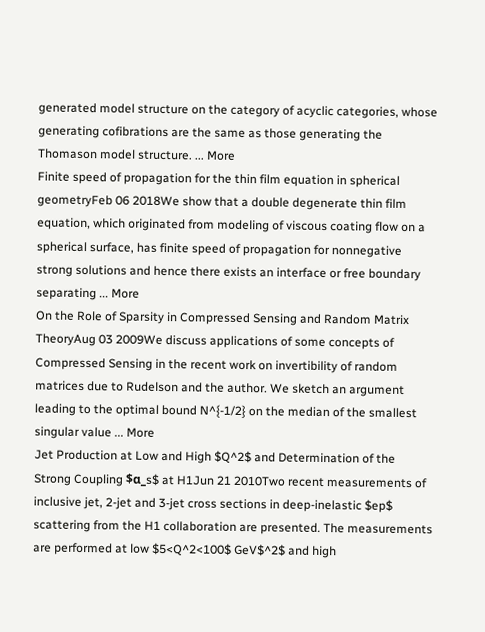generated model structure on the category of acyclic categories, whose generating cofibrations are the same as those generating the Thomason model structure. ... More
Finite speed of propagation for the thin film equation in spherical geometryFeb 06 2018We show that a double degenerate thin film equation, which originated from modeling of viscous coating flow on a spherical surface, has finite speed of propagation for nonnegative strong solutions and hence there exists an interface or free boundary separating ... More
On the Role of Sparsity in Compressed Sensing and Random Matrix TheoryAug 03 2009We discuss applications of some concepts of Compressed Sensing in the recent work on invertibility of random matrices due to Rudelson and the author. We sketch an argument leading to the optimal bound N^{-1/2} on the median of the smallest singular value ... More
Jet Production at Low and High $Q^2$ and Determination of the Strong Coupling $α_s$ at H1Jun 21 2010Two recent measurements of inclusive jet, 2-jet and 3-jet cross sections in deep-inelastic $ep$ scattering from the H1 collaboration are presented. The measurements are performed at low $5<Q^2<100$ GeV$^2$ and high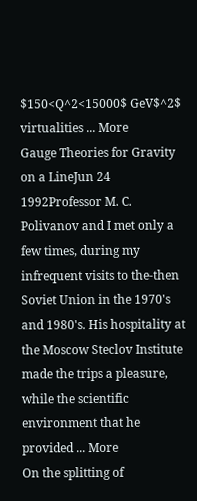$150<Q^2<15000$ GeV$^2$ virtualities ... More
Gauge Theories for Gravity on a LineJun 24 1992Professor M. C. Polivanov and I met only a few times, during my infrequent visits to the-then Soviet Union in the 1970's and 1980's. His hospitality at the Moscow Steclov Institute made the trips a pleasure, while the scientific environment that he provided ... More
On the splitting of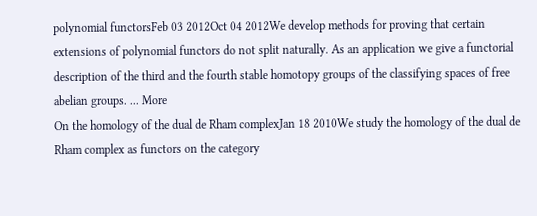polynomial functorsFeb 03 2012Oct 04 2012We develop methods for proving that certain extensions of polynomial functors do not split naturally. As an application we give a functorial description of the third and the fourth stable homotopy groups of the classifying spaces of free abelian groups. ... More
On the homology of the dual de Rham complexJan 18 2010We study the homology of the dual de Rham complex as functors on the category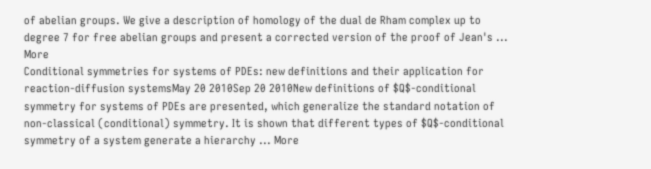of abelian groups. We give a description of homology of the dual de Rham complex up to degree 7 for free abelian groups and present a corrected version of the proof of Jean's ... More
Conditional symmetries for systems of PDEs: new definitions and their application for reaction-diffusion systemsMay 20 2010Sep 20 2010New definitions of $Q$-conditional symmetry for systems of PDEs are presented, which generalize the standard notation of non-classical (conditional) symmetry. It is shown that different types of $Q$-conditional symmetry of a system generate a hierarchy ... More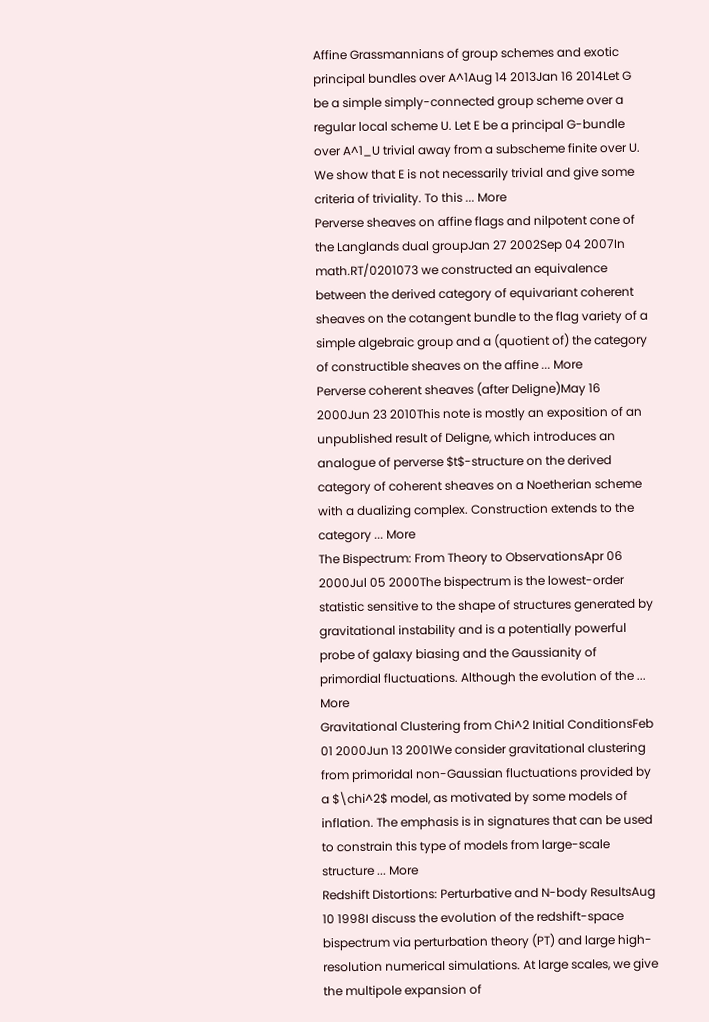Affine Grassmannians of group schemes and exotic principal bundles over A^1Aug 14 2013Jan 16 2014Let G be a simple simply-connected group scheme over a regular local scheme U. Let E be a principal G-bundle over A^1_U trivial away from a subscheme finite over U. We show that E is not necessarily trivial and give some criteria of triviality. To this ... More
Perverse sheaves on affine flags and nilpotent cone of the Langlands dual groupJan 27 2002Sep 04 2007In math.RT/0201073 we constructed an equivalence between the derived category of equivariant coherent sheaves on the cotangent bundle to the flag variety of a simple algebraic group and a (quotient of) the category of constructible sheaves on the affine ... More
Perverse coherent sheaves (after Deligne)May 16 2000Jun 23 2010This note is mostly an exposition of an unpublished result of Deligne, which introduces an analogue of perverse $t$-structure on the derived category of coherent sheaves on a Noetherian scheme with a dualizing complex. Construction extends to the category ... More
The Bispectrum: From Theory to ObservationsApr 06 2000Jul 05 2000The bispectrum is the lowest-order statistic sensitive to the shape of structures generated by gravitational instability and is a potentially powerful probe of galaxy biasing and the Gaussianity of primordial fluctuations. Although the evolution of the ... More
Gravitational Clustering from Chi^2 Initial ConditionsFeb 01 2000Jun 13 2001We consider gravitational clustering from primoridal non-Gaussian fluctuations provided by a $\chi^2$ model, as motivated by some models of inflation. The emphasis is in signatures that can be used to constrain this type of models from large-scale structure ... More
Redshift Distortions: Perturbative and N-body ResultsAug 10 1998I discuss the evolution of the redshift-space bispectrum via perturbation theory (PT) and large high-resolution numerical simulations. At large scales, we give the multipole expansion of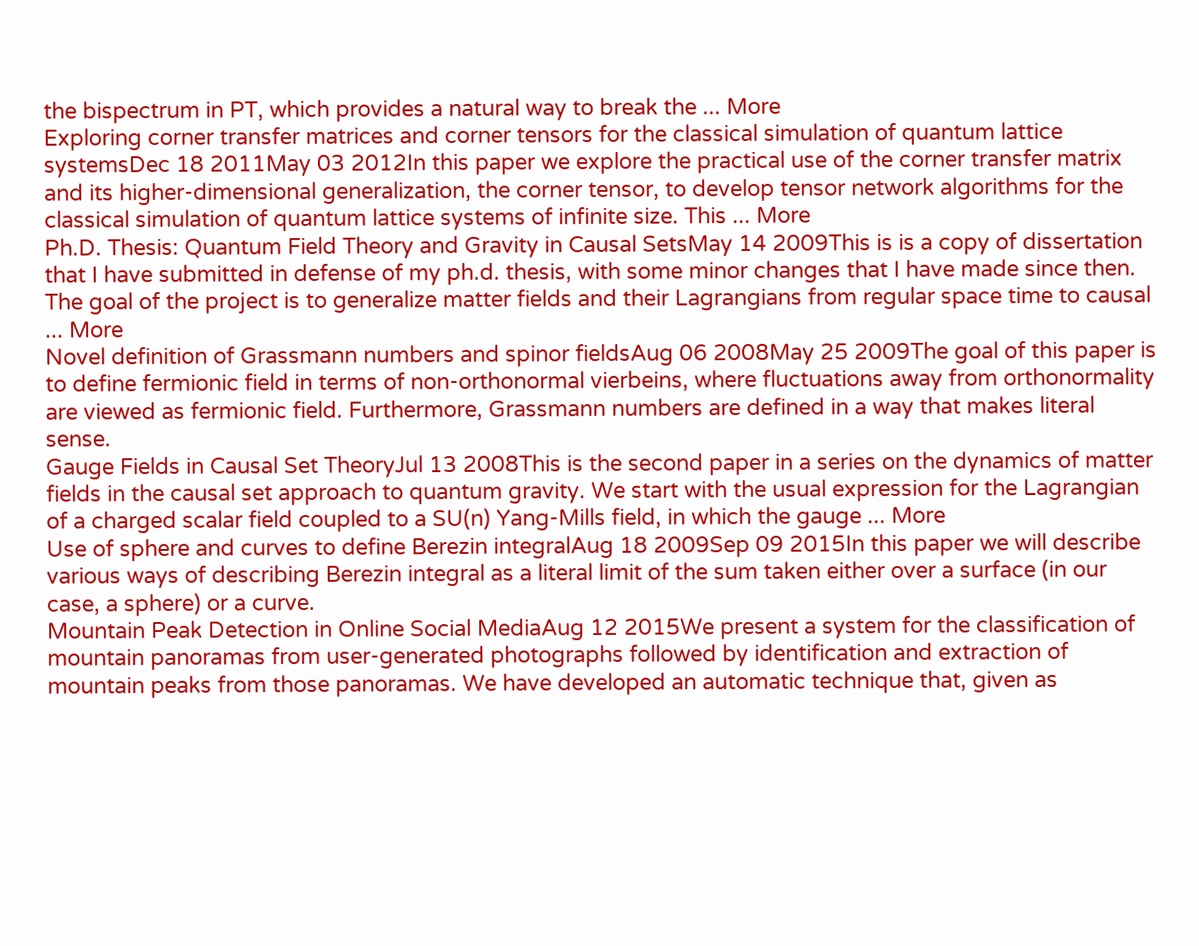the bispectrum in PT, which provides a natural way to break the ... More
Exploring corner transfer matrices and corner tensors for the classical simulation of quantum lattice systemsDec 18 2011May 03 2012In this paper we explore the practical use of the corner transfer matrix and its higher-dimensional generalization, the corner tensor, to develop tensor network algorithms for the classical simulation of quantum lattice systems of infinite size. This ... More
Ph.D. Thesis: Quantum Field Theory and Gravity in Causal SetsMay 14 2009This is is a copy of dissertation that I have submitted in defense of my ph.d. thesis, with some minor changes that I have made since then. The goal of the project is to generalize matter fields and their Lagrangians from regular space time to causal ... More
Novel definition of Grassmann numbers and spinor fieldsAug 06 2008May 25 2009The goal of this paper is to define fermionic field in terms of non-orthonormal vierbeins, where fluctuations away from orthonormality are viewed as fermionic field. Furthermore, Grassmann numbers are defined in a way that makes literal sense.
Gauge Fields in Causal Set TheoryJul 13 2008This is the second paper in a series on the dynamics of matter fields in the causal set approach to quantum gravity. We start with the usual expression for the Lagrangian of a charged scalar field coupled to a SU(n) Yang-Mills field, in which the gauge ... More
Use of sphere and curves to define Berezin integralAug 18 2009Sep 09 2015In this paper we will describe various ways of describing Berezin integral as a literal limit of the sum taken either over a surface (in our case, a sphere) or a curve.
Mountain Peak Detection in Online Social MediaAug 12 2015We present a system for the classification of mountain panoramas from user-generated photographs followed by identification and extraction of mountain peaks from those panoramas. We have developed an automatic technique that, given as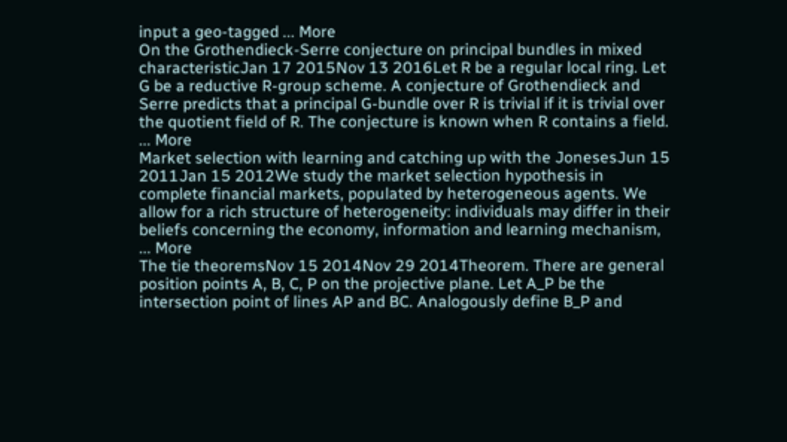input a geo-tagged ... More
On the Grothendieck-Serre conjecture on principal bundles in mixed characteristicJan 17 2015Nov 13 2016Let R be a regular local ring. Let G be a reductive R-group scheme. A conjecture of Grothendieck and Serre predicts that a principal G-bundle over R is trivial if it is trivial over the quotient field of R. The conjecture is known when R contains a field. ... More
Market selection with learning and catching up with the JonesesJun 15 2011Jan 15 2012We study the market selection hypothesis in complete financial markets, populated by heterogeneous agents. We allow for a rich structure of heterogeneity: individuals may differ in their beliefs concerning the economy, information and learning mechanism, ... More
The tie theoremsNov 15 2014Nov 29 2014Theorem. There are general position points A, B, C, P on the projective plane. Let A_P be the intersection point of lines AP and BC. Analogously define B_P and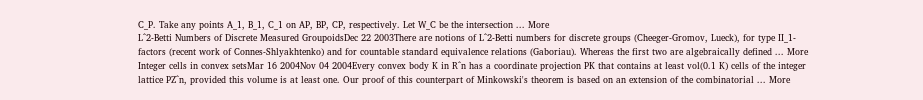C_P. Take any points A_1, B_1, C_1 on AP, BP, CP, respectively. Let W_C be the intersection ... More
L^2-Betti Numbers of Discrete Measured GroupoidsDec 22 2003There are notions of L^2-Betti numbers for discrete groups (Cheeger-Gromov, Lueck), for type II_1-factors (recent work of Connes-Shlyakhtenko) and for countable standard equivalence relations (Gaboriau). Whereas the first two are algebraically defined ... More
Integer cells in convex setsMar 16 2004Nov 04 2004Every convex body K in R^n has a coordinate projection PK that contains at least vol(0.1 K) cells of the integer lattice PZ^n, provided this volume is at least one. Our proof of this counterpart of Minkowski's theorem is based on an extension of the combinatorial ... More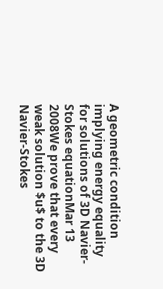A geometric condition implying energy equality for solutions of 3D Navier-Stokes equationMar 13 2008We prove that every weak solution $u$ to the 3D Navier-Stokes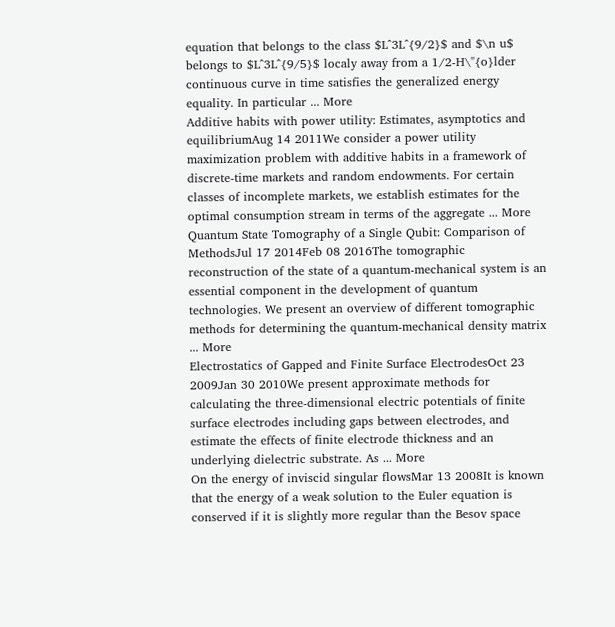equation that belongs to the class $L^3L^{9/2}$ and $\n u$ belongs to $L^3L^{9/5}$ localy away from a 1/2-H\"{o}lder continuous curve in time satisfies the generalized energy equality. In particular ... More
Additive habits with power utility: Estimates, asymptotics and equilibriumAug 14 2011We consider a power utility maximization problem with additive habits in a framework of discrete-time markets and random endowments. For certain classes of incomplete markets, we establish estimates for the optimal consumption stream in terms of the aggregate ... More
Quantum State Tomography of a Single Qubit: Comparison of MethodsJul 17 2014Feb 08 2016The tomographic reconstruction of the state of a quantum-mechanical system is an essential component in the development of quantum technologies. We present an overview of different tomographic methods for determining the quantum-mechanical density matrix ... More
Electrostatics of Gapped and Finite Surface ElectrodesOct 23 2009Jan 30 2010We present approximate methods for calculating the three-dimensional electric potentials of finite surface electrodes including gaps between electrodes, and estimate the effects of finite electrode thickness and an underlying dielectric substrate. As ... More
On the energy of inviscid singular flowsMar 13 2008It is known that the energy of a weak solution to the Euler equation is conserved if it is slightly more regular than the Besov space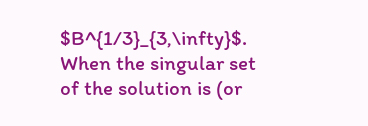$B^{1/3}_{3,\infty}$. When the singular set of the solution is (or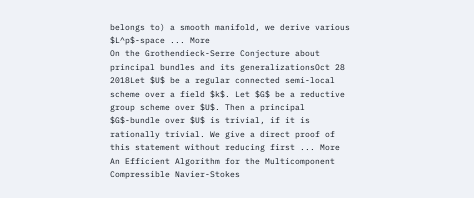belongs to) a smooth manifold, we derive various $L^p$-space ... More
On the Grothendieck-Serre Conjecture about principal bundles and its generalizationsOct 28 2018Let $U$ be a regular connected semi-local scheme over a field $k$. Let $G$ be a reductive group scheme over $U$. Then a principal $G$-bundle over $U$ is trivial, if it is rationally trivial. We give a direct proof of this statement without reducing first ... More
An Efficient Algorithm for the Multicomponent Compressible Navier-Stokes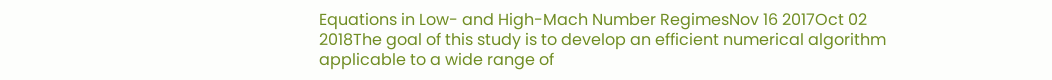Equations in Low- and High-Mach Number RegimesNov 16 2017Oct 02 2018The goal of this study is to develop an efficient numerical algorithm applicable to a wide range of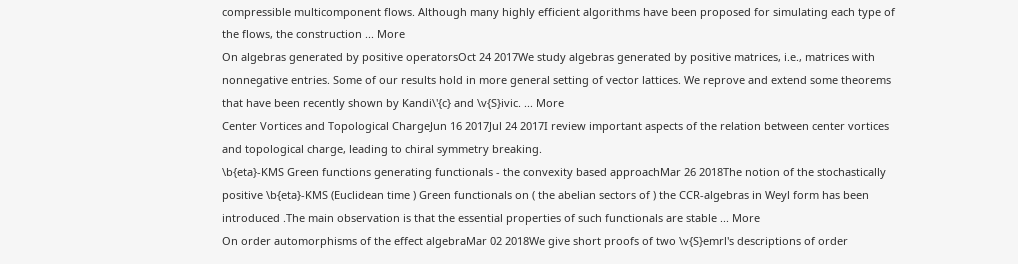compressible multicomponent flows. Although many highly efficient algorithms have been proposed for simulating each type of the flows, the construction ... More
On algebras generated by positive operatorsOct 24 2017We study algebras generated by positive matrices, i.e., matrices with nonnegative entries. Some of our results hold in more general setting of vector lattices. We reprove and extend some theorems that have been recently shown by Kandi\'{c} and \v{S}ivic. ... More
Center Vortices and Topological ChargeJun 16 2017Jul 24 2017I review important aspects of the relation between center vortices and topological charge, leading to chiral symmetry breaking.
\b{eta}-KMS Green functions generating functionals - the convexity based approachMar 26 2018The notion of the stochastically positive \b{eta}-KMS (Euclidean time ) Green functionals on ( the abelian sectors of ) the CCR-algebras in Weyl form has been introduced .The main observation is that the essential properties of such functionals are stable ... More
On order automorphisms of the effect algebraMar 02 2018We give short proofs of two \v{S}emrl's descriptions of order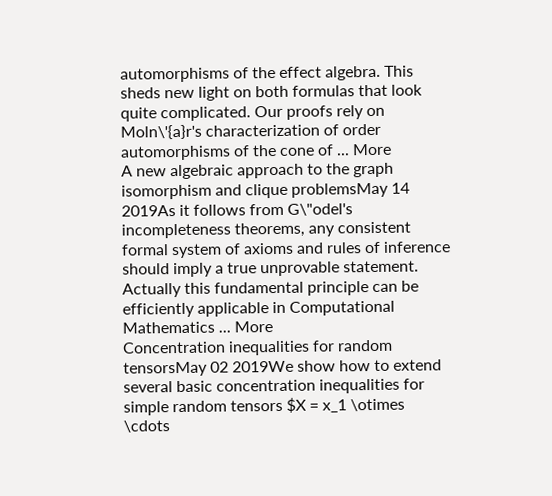automorphisms of the effect algebra. This sheds new light on both formulas that look quite complicated. Our proofs rely on Moln\'{a}r's characterization of order automorphisms of the cone of ... More
A new algebraic approach to the graph isomorphism and clique problemsMay 14 2019As it follows from G\"odel's incompleteness theorems, any consistent formal system of axioms and rules of inference should imply a true unprovable statement. Actually this fundamental principle can be efficiently applicable in Computational Mathematics ... More
Concentration inequalities for random tensorsMay 02 2019We show how to extend several basic concentration inequalities for simple random tensors $X = x_1 \otimes \cdots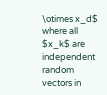\otimes x_d$ where all $x_k$ are independent random vectors in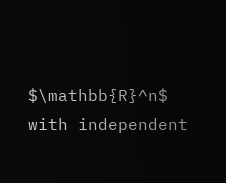$\mathbb{R}^n$ with independent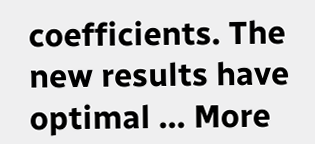coefficients. The new results have optimal ... More